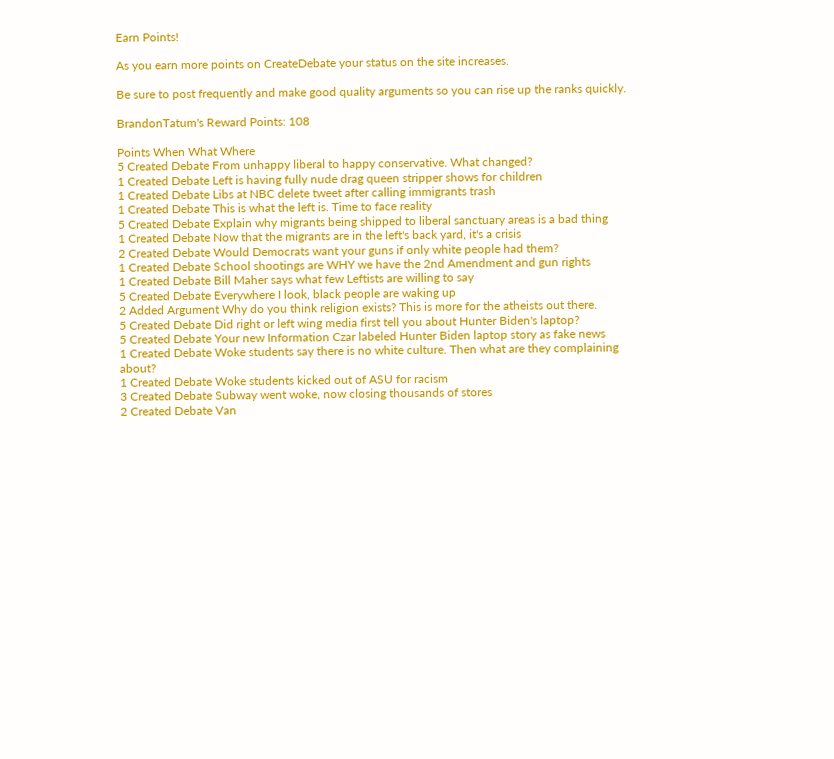Earn Points!

As you earn more points on CreateDebate your status on the site increases.

Be sure to post frequently and make good quality arguments so you can rise up the ranks quickly.

BrandonTatum's Reward Points: 108

Points When What Where
5 Created Debate From unhappy liberal to happy conservative. What changed?
1 Created Debate Left is having fully nude drag queen stripper shows for children
1 Created Debate Libs at NBC delete tweet after calling immigrants trash
1 Created Debate This is what the left is. Time to face reality
5 Created Debate Explain why migrants being shipped to liberal sanctuary areas is a bad thing
1 Created Debate Now that the migrants are in the left's back yard, it's a crisis
2 Created Debate Would Democrats want your guns if only white people had them?
1 Created Debate School shootings are WHY we have the 2nd Amendment and gun rights
1 Created Debate Bill Maher says what few Leftists are willing to say
5 Created Debate Everywhere I look, black people are waking up
2 Added Argument Why do you think religion exists? This is more for the atheists out there.
5 Created Debate Did right or left wing media first tell you about Hunter Biden's laptop?
5 Created Debate Your new Information Czar labeled Hunter Biden laptop story as fake news
1 Created Debate Woke students say there is no white culture. Then what are they complaining about?
1 Created Debate Woke students kicked out of ASU for racism
3 Created Debate Subway went woke, now closing thousands of stores
2 Created Debate Van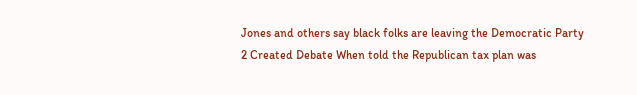Jones and others say black folks are leaving the Democratic Party
2 Created Debate When told the Republican tax plan was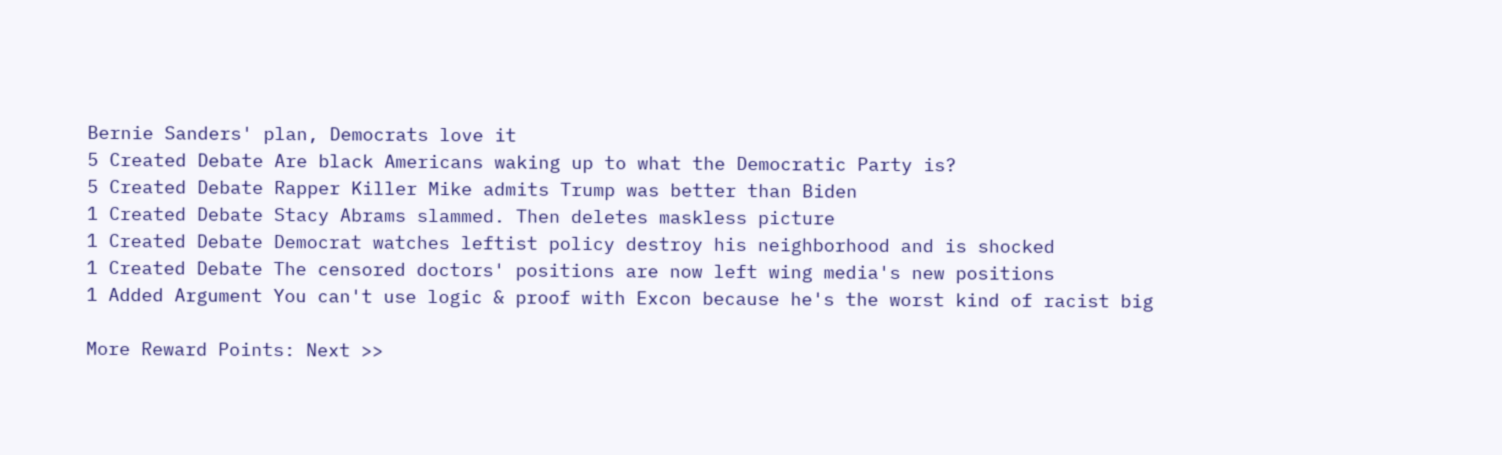Bernie Sanders' plan, Democrats love it
5 Created Debate Are black Americans waking up to what the Democratic Party is?
5 Created Debate Rapper Killer Mike admits Trump was better than Biden
1 Created Debate Stacy Abrams slammed. Then deletes maskless picture
1 Created Debate Democrat watches leftist policy destroy his neighborhood and is shocked
1 Created Debate The censored doctors' positions are now left wing media's new positions
1 Added Argument You can't use logic & proof with Excon because he's the worst kind of racist big

More Reward Points: Next >>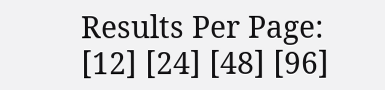Results Per Page: [12] [24] [48] [96]